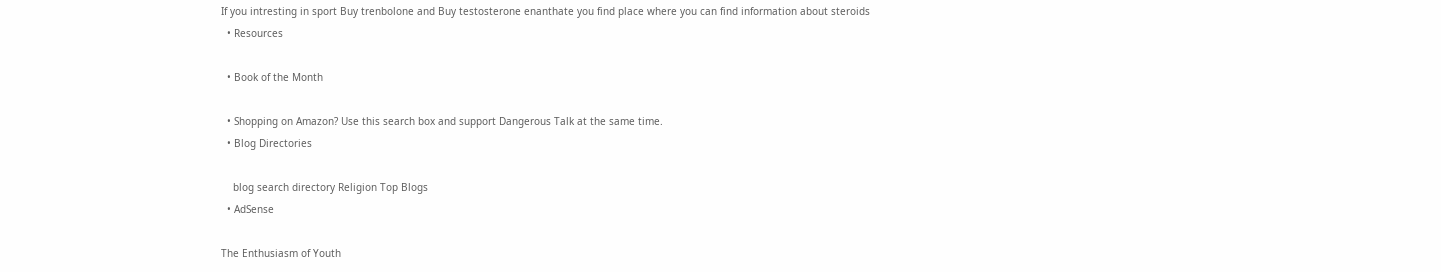If you intresting in sport Buy trenbolone and Buy testosterone enanthate you find place where you can find information about steroids
  • Resources

  • Book of the Month

  • Shopping on Amazon? Use this search box and support Dangerous Talk at the same time.
  • Blog Directories

    blog search directory Religion Top Blogs
  • AdSense

The Enthusiasm of Youth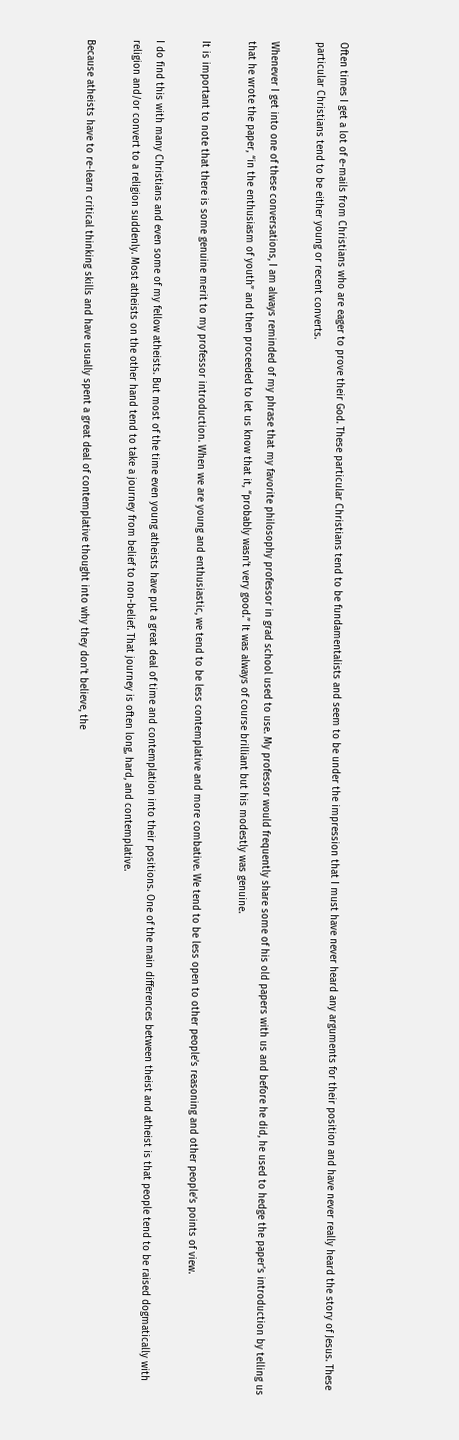Often times I get a lot of e-mails from Christians who are eager to prove their God. These particular Christians tend to be fundamentalists and seem to be under the impression that I must have never heard any arguments for their position and have never really heard the story of Jesus. These particular Christians tend to be either young or recent converts.

Whenever I get into one of these conversations, I am always reminded of my phrase that my favorite philosophy professor in grad school used to use. My professor would frequently share some of his old papers with us and before he did, he used to hedge the paper’s introduction by telling us that he wrote the paper, “in the enthusiasm of youth” and then proceeded to let us know that it, “probably wasn’t very good.” It was always of course brilliant but his modestly was genuine.

It is important to note that there is some genuine merit to my professor introduction. When we are young and enthusiastic, we tend to be less contemplative and more combative. We tend to be less open to other people’s reasoning and other people’s points of view.

I do find this with many Christians and even some of my fellow atheists. But most of the time even young atheists have put a great deal of time and contemplation into their positions. One of the main differences between theist and atheist is that people tend to be raised dogmatically with religion and/or convert to a religion suddenly. Most atheists on the other hand tend to take a journey from belief to non-belief. That journey is often long, hard, and contemplative.

Because atheists have to re-learn critical thinking skills and have usually spent a great deal of contemplative thought into why they don’t believe, the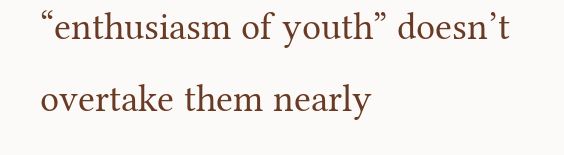“enthusiasm of youth” doesn’t overtake them nearly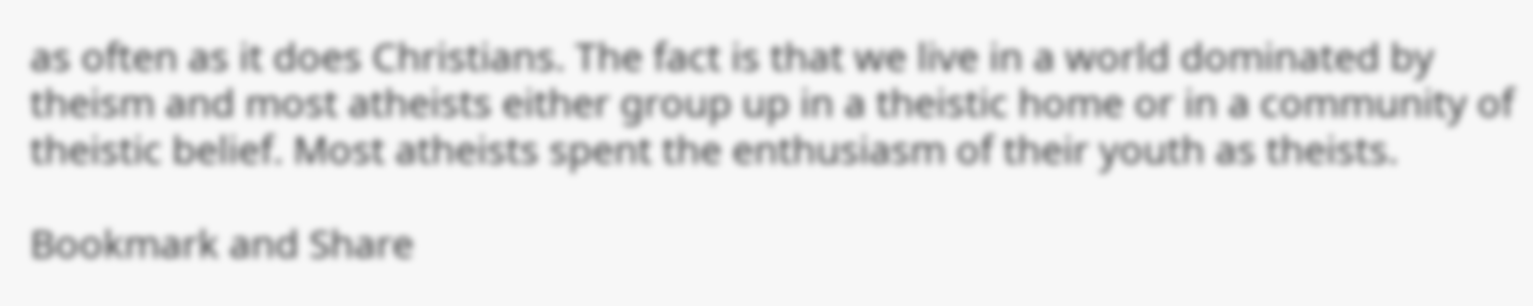as often as it does Christians. The fact is that we live in a world dominated by theism and most atheists either group up in a theistic home or in a community of theistic belief. Most atheists spent the enthusiasm of their youth as theists.

Bookmark and Share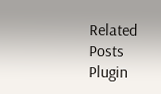Related Posts Plugin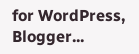for WordPress, Blogger...